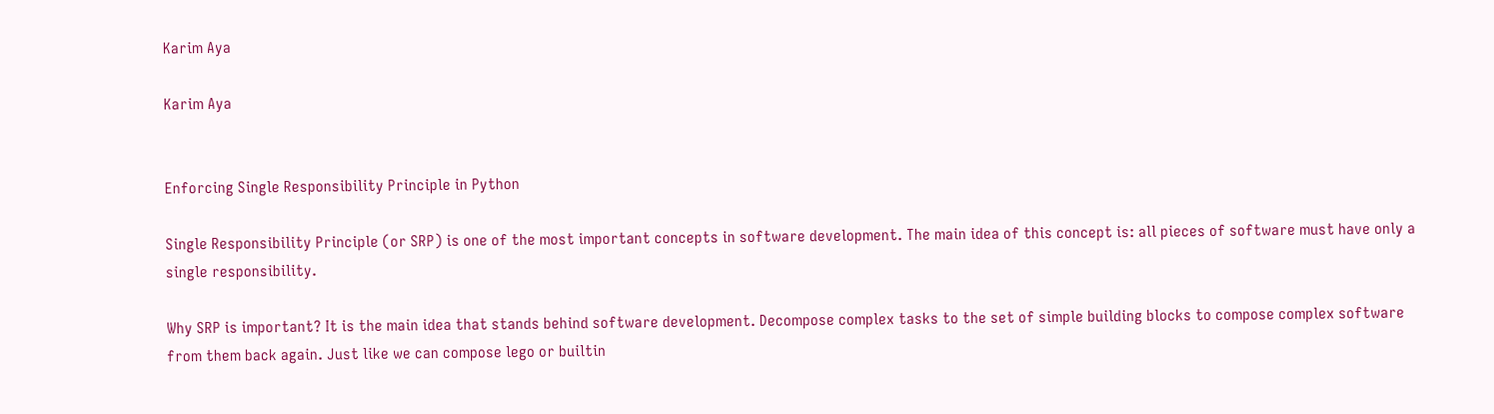Karim Aya

Karim Aya


Enforcing Single Responsibility Principle in Python

Single Responsibility Principle (or SRP) is one of the most important concepts in software development. The main idea of this concept is: all pieces of software must have only a single responsibility.

Why SRP is important? It is the main idea that stands behind software development. Decompose complex tasks to the set of simple building blocks to compose complex software from them back again. Just like we can compose lego or builtin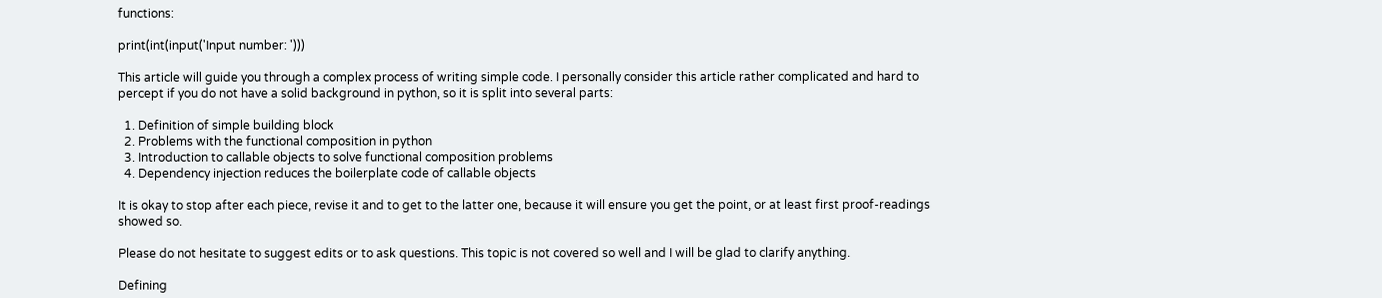functions:

print(int(input('Input number: ')))

This article will guide you through a complex process of writing simple code. I personally consider this article rather complicated and hard to percept if you do not have a solid background in python, so it is split into several parts:

  1. Definition of simple building block
  2. Problems with the functional composition in python
  3. Introduction to callable objects to solve functional composition problems
  4. Dependency injection reduces the boilerplate code of callable objects

It is okay to stop after each piece, revise it and to get to the latter one, because it will ensure you get the point, or at least first proof-readings showed so.

Please do not hesitate to suggest edits or to ask questions. This topic is not covered so well and I will be glad to clarify anything.

Defining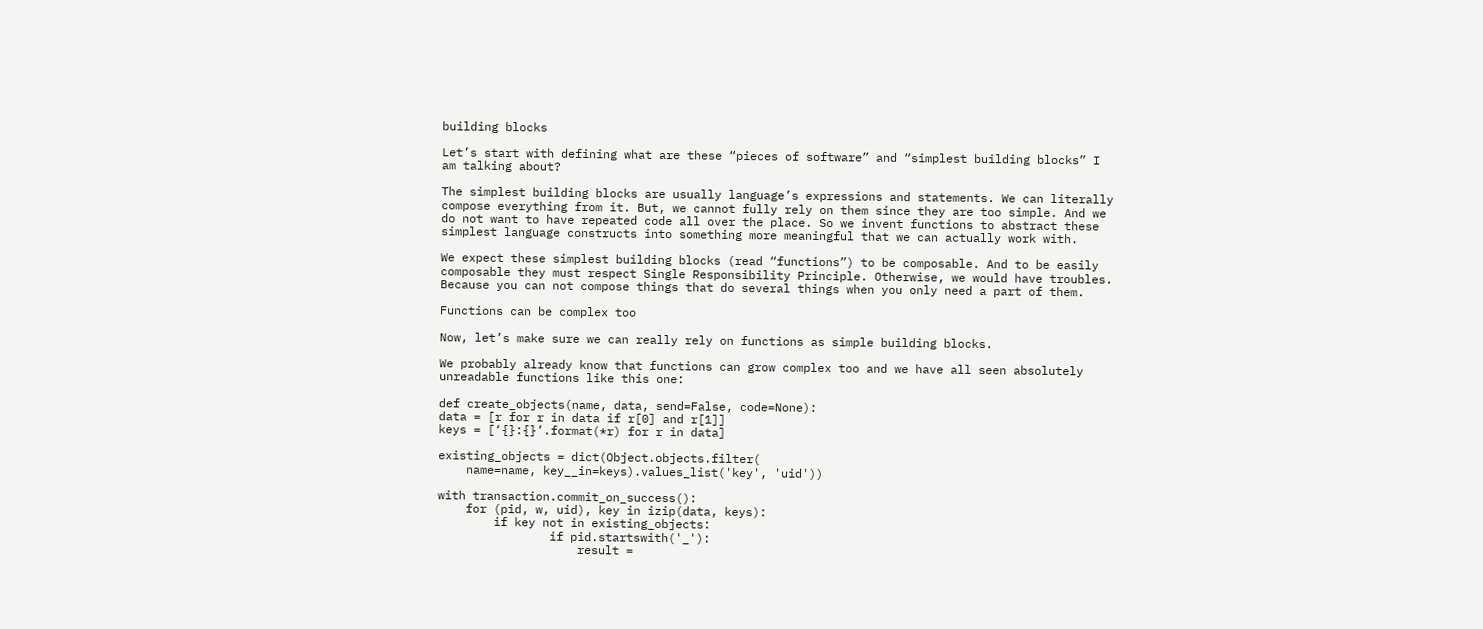building blocks

Let’s start with defining what are these “pieces of software” and “simplest building blocks” I am talking about?

The simplest building blocks are usually language’s expressions and statements. We can literally compose everything from it. But, we cannot fully rely on them since they are too simple. And we do not want to have repeated code all over the place. So we invent functions to abstract these simplest language constructs into something more meaningful that we can actually work with.

We expect these simplest building blocks (read “functions”) to be composable. And to be easily composable they must respect Single Responsibility Principle. Otherwise, we would have troubles. Because you can not compose things that do several things when you only need a part of them.

Functions can be complex too

Now, let’s make sure we can really rely on functions as simple building blocks.

We probably already know that functions can grow complex too and we have all seen absolutely unreadable functions like this one:

def create_objects(name, data, send=False, code=None):
data = [r for r in data if r[0] and r[1]]
keys = [‘{}:{}’.format(*r) for r in data]

existing_objects = dict(Object.objects.filter(
    name=name, key__in=keys).values_list('key', 'uid'))

with transaction.commit_on_success():
    for (pid, w, uid), key in izip(data, keys):
        if key not in existing_objects:
                if pid.startswith('_'):
                    result =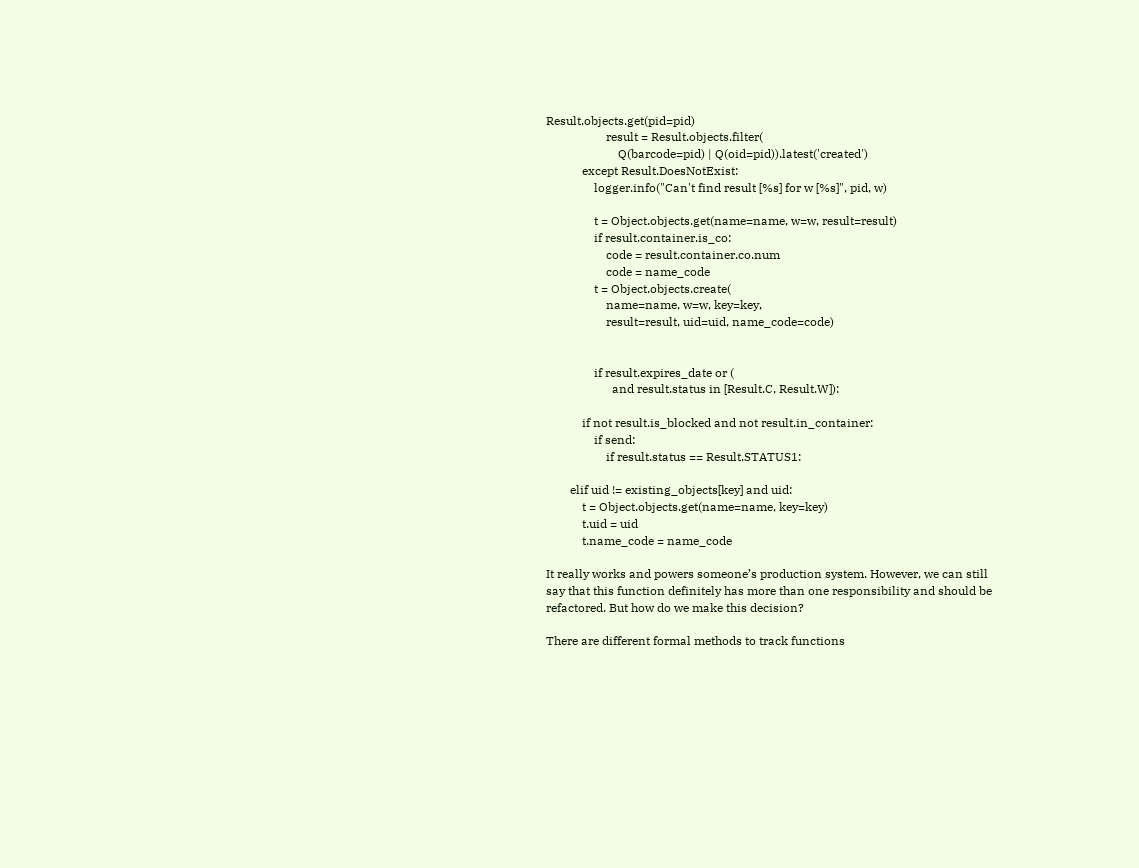Result.objects.get(pid=pid)
                    result = Result.objects.filter(
                        Q(barcode=pid) | Q(oid=pid)).latest('created')
            except Result.DoesNotExist:
                logger.info("Can't find result [%s] for w [%s]", pid, w)

                t = Object.objects.get(name=name, w=w, result=result)
                if result.container.is_co:
                    code = result.container.co.num
                    code = name_code
                t = Object.objects.create(
                    name=name, w=w, key=key,
                    result=result, uid=uid, name_code=code)


                if result.expires_date or (
                      and result.status in [Result.C, Result.W]):

            if not result.is_blocked and not result.in_container:
                if send:
                    if result.status == Result.STATUS1:

        elif uid != existing_objects[key] and uid:
            t = Object.objects.get(name=name, key=key)
            t.uid = uid
            t.name_code = name_code

It really works and powers someone’s production system. However, we can still say that this function definitely has more than one responsibility and should be refactored. But how do we make this decision?

There are different formal methods to track functions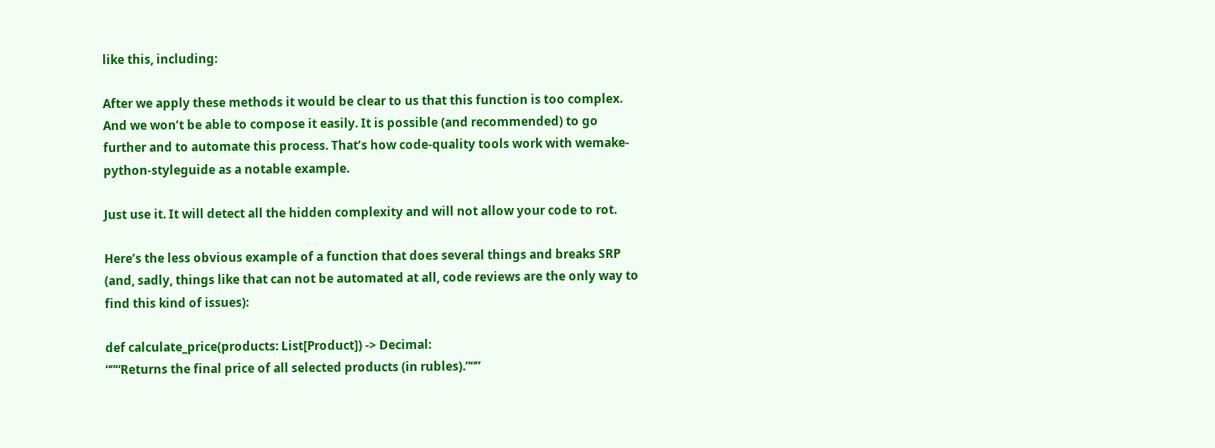like this, including:

After we apply these methods it would be clear to us that this function is too complex. And we won’t be able to compose it easily. It is possible (and recommended) to go further and to automate this process. That’s how code-quality tools work with wemake-python-styleguide as a notable example.

Just use it. It will detect all the hidden complexity and will not allow your code to rot.

Here’s the less obvious example of a function that does several things and breaks SRP (and, sadly, things like that can not be automated at all, code reviews are the only way to find this kind of issues):

def calculate_price(products: List[Product]) -> Decimal:
“”“Returns the final price of all selected products (in rubles).”“”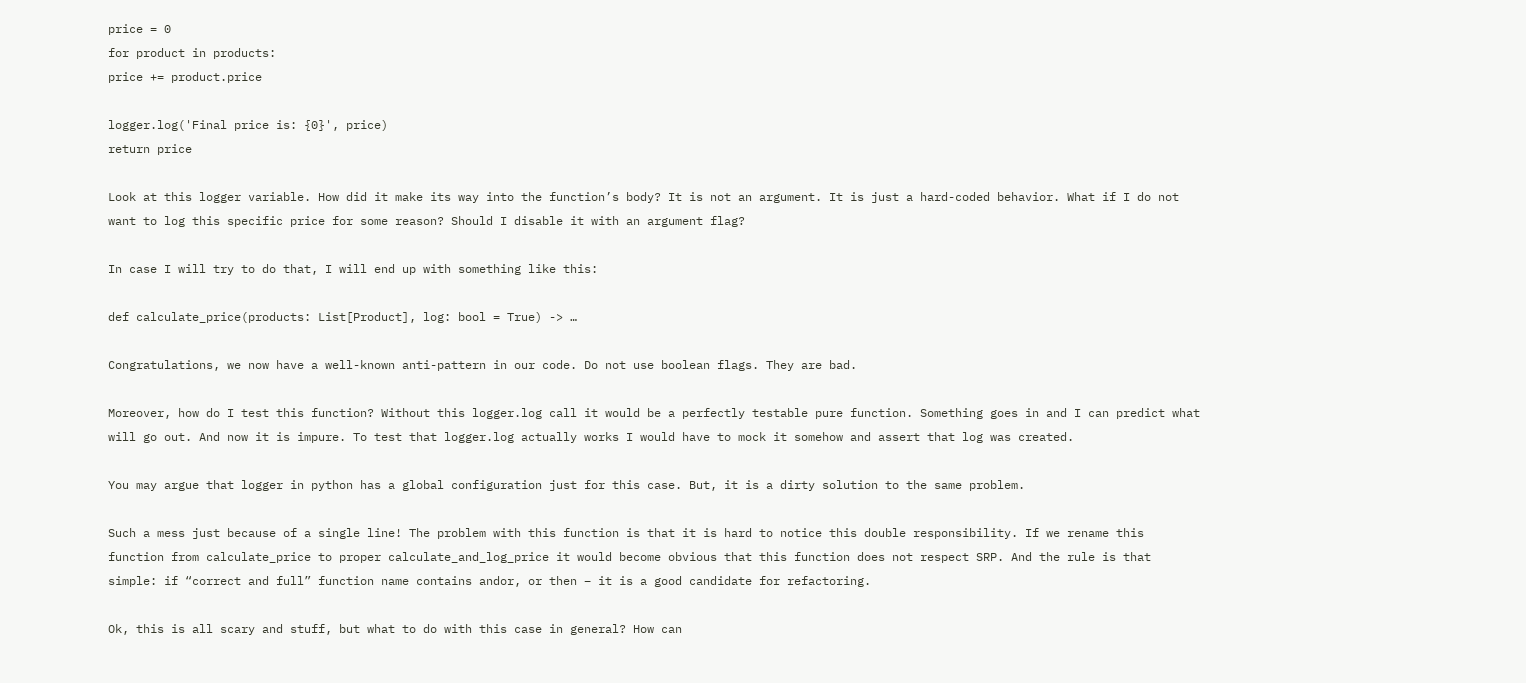price = 0
for product in products:
price += product.price

logger.log('Final price is: {0}', price)
return price

Look at this logger variable. How did it make its way into the function’s body? It is not an argument. It is just a hard-coded behavior. What if I do not want to log this specific price for some reason? Should I disable it with an argument flag?

In case I will try to do that, I will end up with something like this:

def calculate_price(products: List[Product], log: bool = True) -> …

Congratulations, we now have a well-known anti-pattern in our code. Do not use boolean flags. They are bad.

Moreover, how do I test this function? Without this logger.log call it would be a perfectly testable pure function. Something goes in and I can predict what will go out. And now it is impure. To test that logger.log actually works I would have to mock it somehow and assert that log was created.

You may argue that logger in python has a global configuration just for this case. But, it is a dirty solution to the same problem.

Such a mess just because of a single line! The problem with this function is that it is hard to notice this double responsibility. If we rename this function from calculate_price to proper calculate_and_log_price it would become obvious that this function does not respect SRP. And the rule is that simple: if “correct and full” function name contains andor, or then – it is a good candidate for refactoring.

Ok, this is all scary and stuff, but what to do with this case in general? How can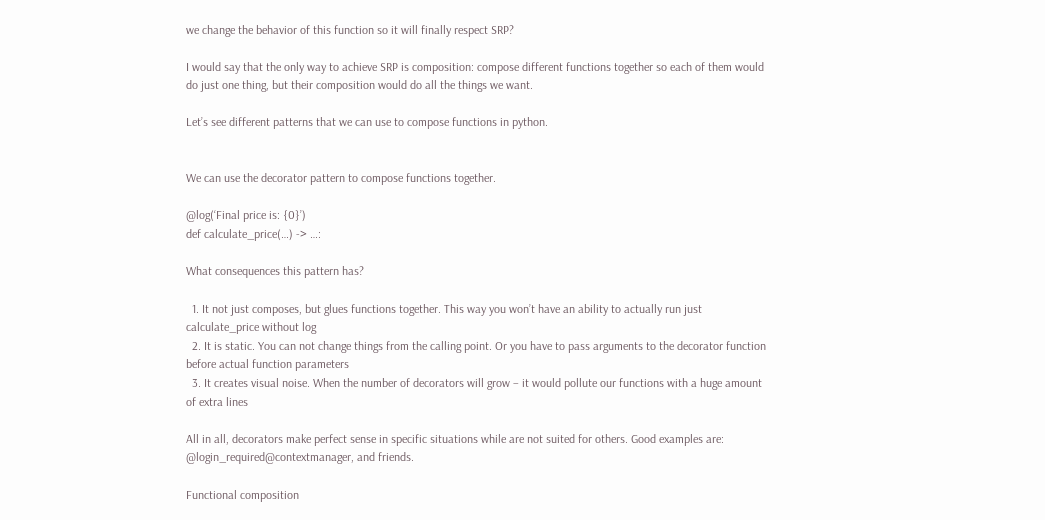we change the behavior of this function so it will finally respect SRP?

I would say that the only way to achieve SRP is composition: compose different functions together so each of them would do just one thing, but their composition would do all the things we want.

Let’s see different patterns that we can use to compose functions in python.


We can use the decorator pattern to compose functions together.

@log(‘Final price is: {0}’)
def calculate_price(…) -> …:

What consequences this pattern has?

  1. It not just composes, but glues functions together. This way you won’t have an ability to actually run just calculate_price without log
  2. It is static. You can not change things from the calling point. Or you have to pass arguments to the decorator function before actual function parameters
  3. It creates visual noise. When the number of decorators will grow – it would pollute our functions with a huge amount of extra lines

All in all, decorators make perfect sense in specific situations while are not suited for others. Good examples are: @login_required@contextmanager, and friends.

Functional composition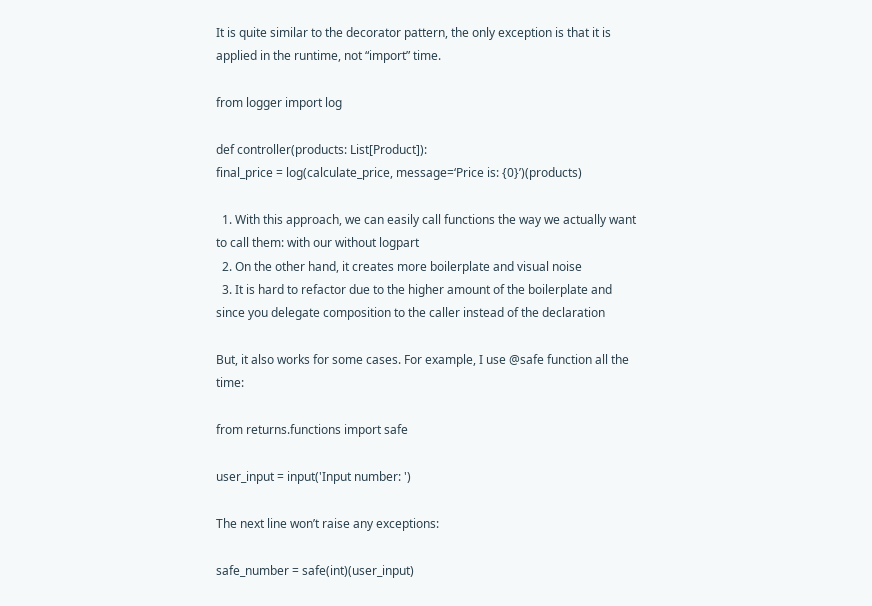It is quite similar to the decorator pattern, the only exception is that it is applied in the runtime, not “import” time.

from logger import log

def controller(products: List[Product]):
final_price = log(calculate_price, message=‘Price is: {0}’)(products)

  1. With this approach, we can easily call functions the way we actually want to call them: with our without logpart
  2. On the other hand, it creates more boilerplate and visual noise
  3. It is hard to refactor due to the higher amount of the boilerplate and since you delegate composition to the caller instead of the declaration

But, it also works for some cases. For example, I use @safe function all the time:

from returns.functions import safe

user_input = input('Input number: ')

The next line won’t raise any exceptions:

safe_number = safe(int)(user_input)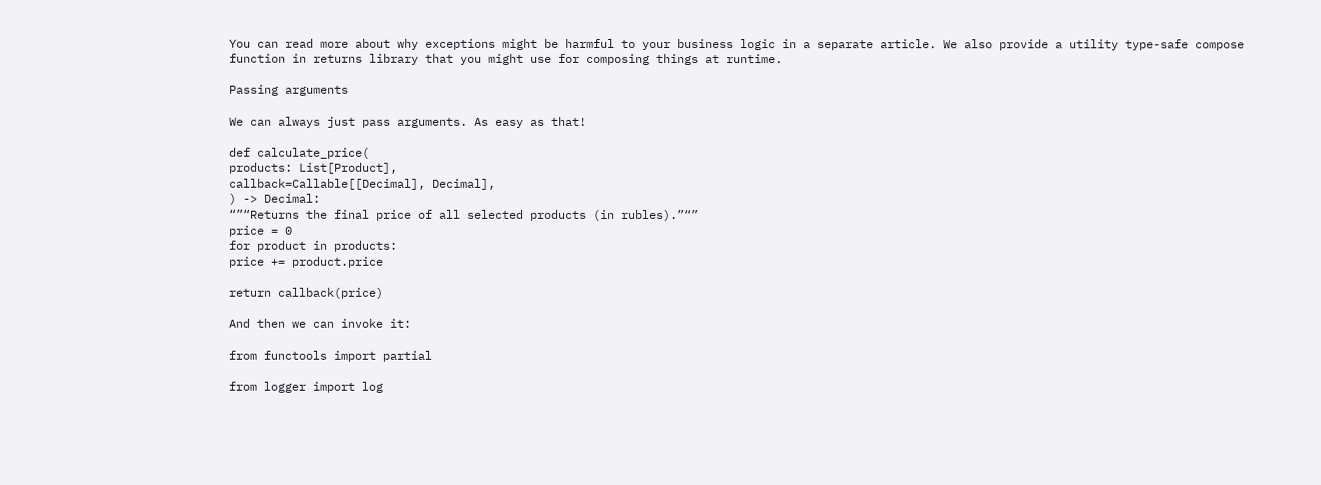You can read more about why exceptions might be harmful to your business logic in a separate article. We also provide a utility type-safe compose function in returns library that you might use for composing things at runtime.

Passing arguments

We can always just pass arguments. As easy as that!

def calculate_price(
products: List[Product],
callback=Callable[[Decimal], Decimal],
) -> Decimal:
“”“Returns the final price of all selected products (in rubles).”“”
price = 0
for product in products:
price += product.price

return callback(price)

And then we can invoke it:

from functools import partial

from logger import log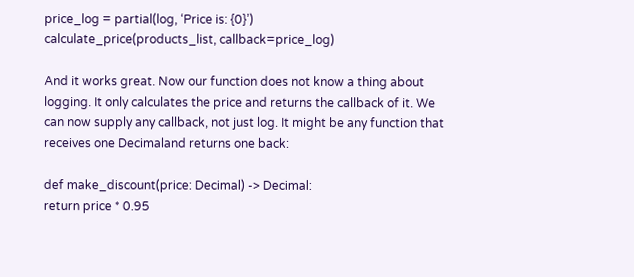price_log = partial(log, ‘Price is: {0}’)
calculate_price(products_list, callback=price_log)

And it works great. Now our function does not know a thing about logging. It only calculates the price and returns the callback of it. We can now supply any callback, not just log. It might be any function that receives one Decimaland returns one back:

def make_discount(price: Decimal) -> Decimal:
return price * 0.95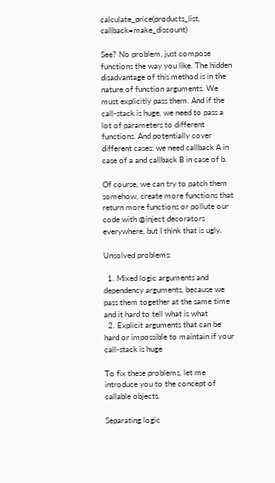calculate_price(products_list, callback=make_discount)

See? No problem, just compose functions the way you like. The hidden disadvantage of this method is in the nature of function arguments. We must explicitly pass them. And if the call-stack is huge, we need to pass a lot of parameters to different functions. And potentially cover different cases: we need callback A in case of a and callback B in case of b.

Of course, we can try to patch them somehow, create more functions that return more functions or pollute our code with @inject decorators everywhere, but I think that is ugly.

Unsolved problems:

  1. Mixed logic arguments and dependency arguments, because we pass them together at the same time and it hard to tell what is what
  2. Explicit arguments that can be hard or impossible to maintain if your call-stack is huge

To fix these problems, let me introduce you to the concept of callable objects.

Separating logic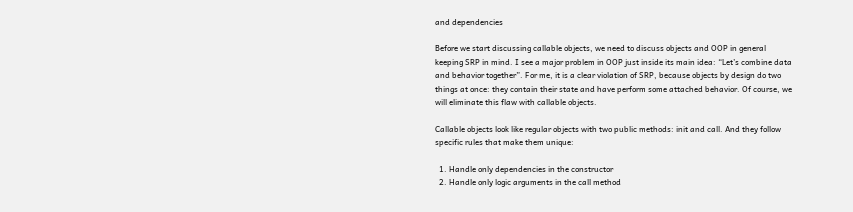and dependencies

Before we start discussing callable objects, we need to discuss objects and OOP in general keeping SRP in mind. I see a major problem in OOP just inside its main idea: “Let’s combine data and behavior together”. For me, it is a clear violation of SRP, because objects by design do two things at once: they contain their state and have perform some attached behavior. Of course, we will eliminate this flaw with callable objects.

Callable objects look like regular objects with two public methods: init and call. And they follow specific rules that make them unique:

  1. Handle only dependencies in the constructor
  2. Handle only logic arguments in the call method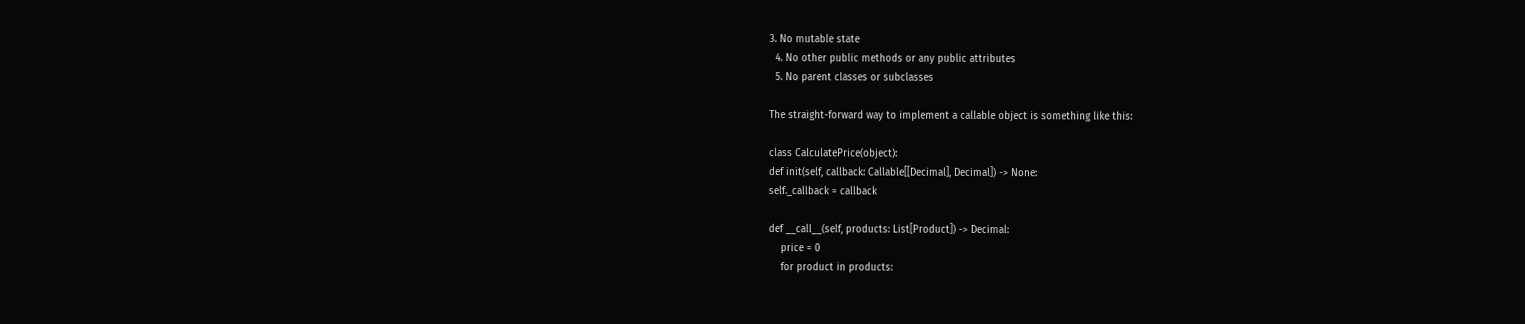3. No mutable state
  4. No other public methods or any public attributes
  5. No parent classes or subclasses

The straight-forward way to implement a callable object is something like this:

class CalculatePrice(object):
def init(self, callback: Callable[[Decimal], Decimal]) -> None:
self._callback = callback

def __call__(self, products: List[Product]) -> Decimal:
    price = 0
    for product in products: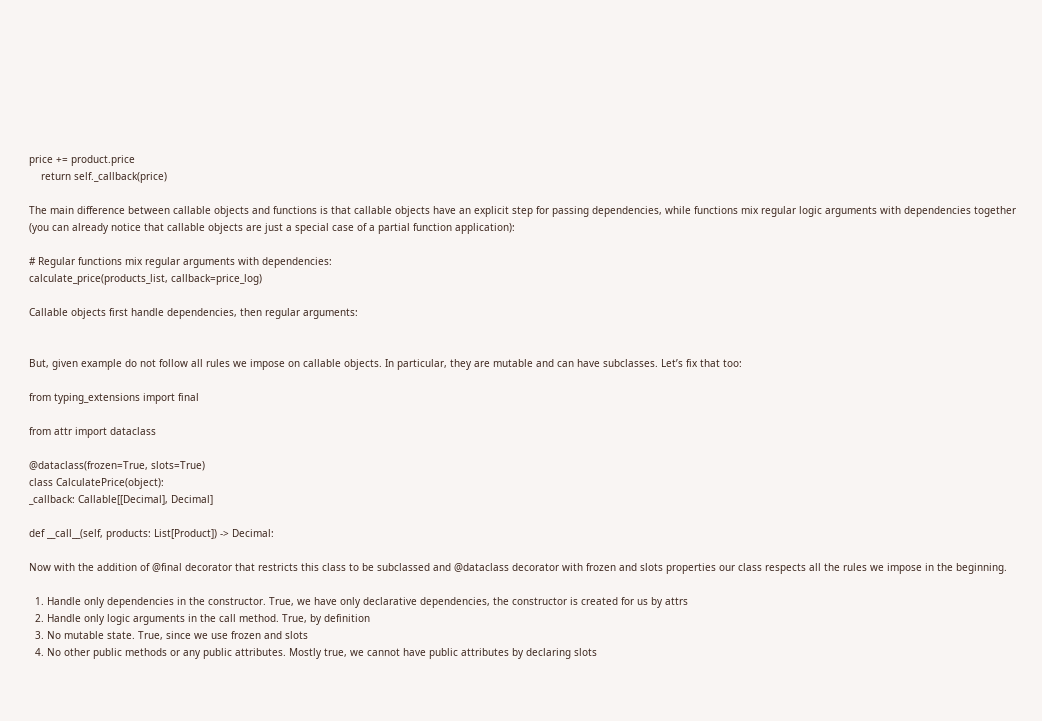price += product.price
    return self._callback(price)

The main difference between callable objects and functions is that callable objects have an explicit step for passing dependencies, while functions mix regular logic arguments with dependencies together (you can already notice that callable objects are just a special case of a partial function application):

# Regular functions mix regular arguments with dependencies:
calculate_price(products_list, callback=price_log)

Callable objects first handle dependencies, then regular arguments:


But, given example do not follow all rules we impose on callable objects. In particular, they are mutable and can have subclasses. Let’s fix that too:

from typing_extensions import final

from attr import dataclass

@dataclass(frozen=True, slots=True)
class CalculatePrice(object):
_callback: Callable[[Decimal], Decimal]

def __call__(self, products: List[Product]) -> Decimal:

Now with the addition of @final decorator that restricts this class to be subclassed and @dataclass decorator with frozen and slots properties our class respects all the rules we impose in the beginning.

  1. Handle only dependencies in the constructor. True, we have only declarative dependencies, the constructor is created for us by attrs
  2. Handle only logic arguments in the call method. True, by definition
  3. No mutable state. True, since we use frozen and slots
  4. No other public methods or any public attributes. Mostly true, we cannot have public attributes by declaring slots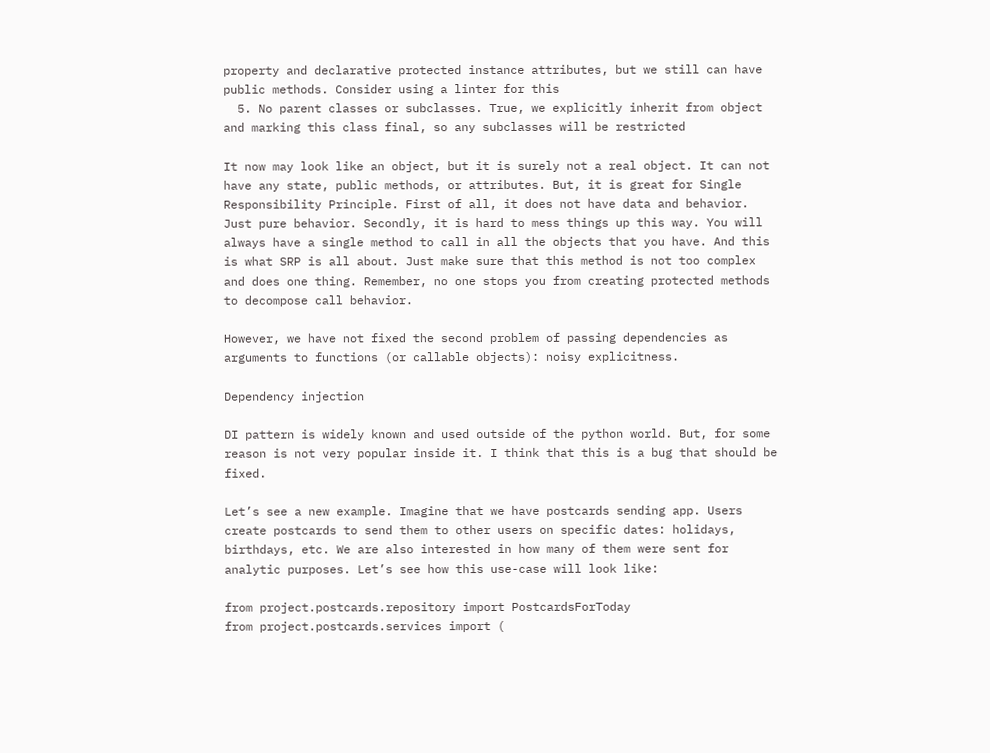property and declarative protected instance attributes, but we still can have public methods. Consider using a linter for this
  5. No parent classes or subclasses. True, we explicitly inherit from object and marking this class final, so any subclasses will be restricted

It now may look like an object, but it is surely not a real object. It can not have any state, public methods, or attributes. But, it is great for Single Responsibility Principle. First of all, it does not have data and behavior. Just pure behavior. Secondly, it is hard to mess things up this way. You will always have a single method to call in all the objects that you have. And this is what SRP is all about. Just make sure that this method is not too complex and does one thing. Remember, no one stops you from creating protected methods to decompose call behavior.

However, we have not fixed the second problem of passing dependencies as arguments to functions (or callable objects): noisy explicitness.

Dependency injection

DI pattern is widely known and used outside of the python world. But, for some reason is not very popular inside it. I think that this is a bug that should be fixed.

Let’s see a new example. Imagine that we have postcards sending app. Users create postcards to send them to other users on specific dates: holidays, birthdays, etc. We are also interested in how many of them were sent for analytic purposes. Let’s see how this use-case will look like:

from project.postcards.repository import PostcardsForToday
from project.postcards.services import (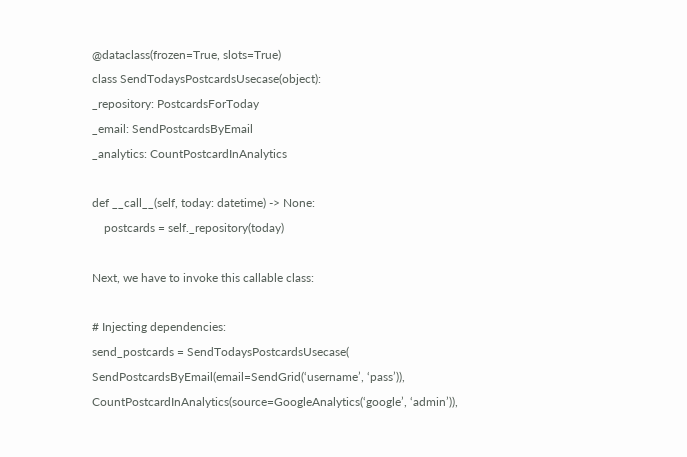@dataclass(frozen=True, slots=True)
class SendTodaysPostcardsUsecase(object):
_repository: PostcardsForToday
_email: SendPostcardsByEmail
_analytics: CountPostcardInAnalytics

def __call__(self, today: datetime) -> None:
    postcards = self._repository(today)

Next, we have to invoke this callable class:

# Injecting dependencies:
send_postcards = SendTodaysPostcardsUsecase(
SendPostcardsByEmail(email=SendGrid(‘username’, ‘pass’)),
CountPostcardInAnalytics(source=GoogleAnalytics(‘google’, ‘admin’)),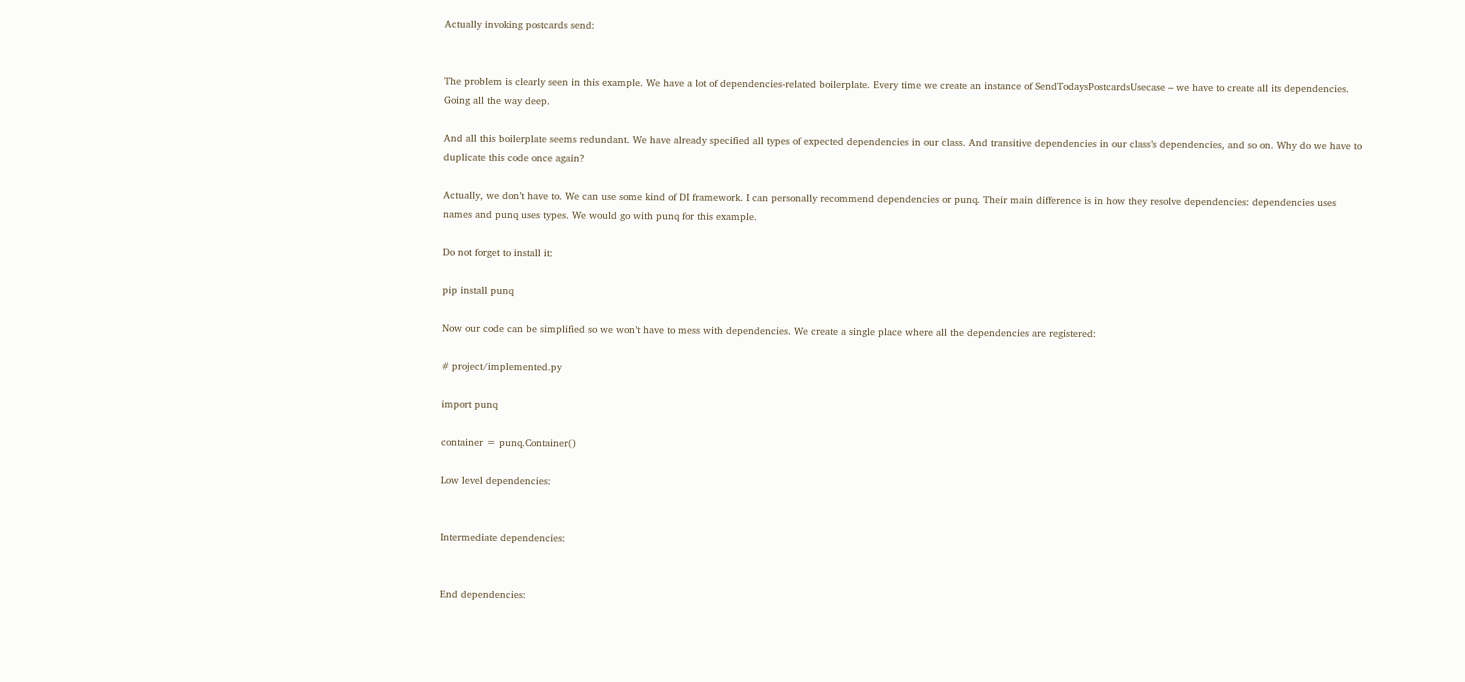Actually invoking postcards send:


The problem is clearly seen in this example. We have a lot of dependencies-related boilerplate. Every time we create an instance of SendTodaysPostcardsUsecase – we have to create all its dependencies. Going all the way deep.

And all this boilerplate seems redundant. We have already specified all types of expected dependencies in our class. And transitive dependencies in our class’s dependencies, and so on. Why do we have to duplicate this code once again?

Actually, we don’t have to. We can use some kind of DI framework. I can personally recommend dependencies or punq. Their main difference is in how they resolve dependencies: dependencies uses names and punq uses types. We would go with punq for this example.

Do not forget to install it:

pip install punq

Now our code can be simplified so we won’t have to mess with dependencies. We create a single place where all the dependencies are registered:

# project/implemented.py

import punq

container = punq.Container()

Low level dependencies:


Intermediate dependencies:


End dependencies: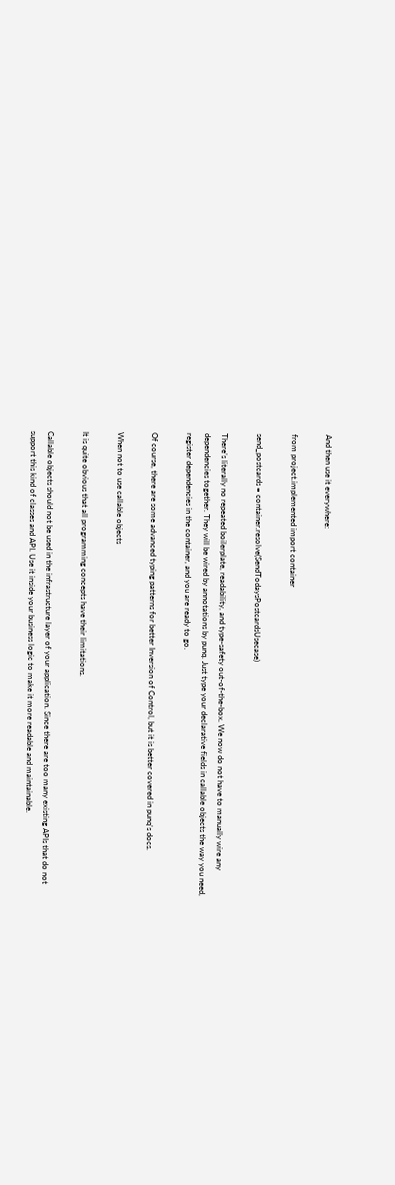And then use it everywhere:

from project.implemented import container

send_postcards = container.resolve(SendTodaysPostcardsUsecase)

There’s literally no repeated boilerplate, readability, and type-safety out-of-the-box. We now do not have to manually wire any dependencies together. They will be wired by annotations by punq. Just type your declarative fields in callable objects the way you need, register dependencies in the container, and you are ready to go.

Of course, there are some advanced typing patterns for better Inversion of Control, but it is better covered in punq's docs.

When not to use callable objects

It is quite obvious that all programming concepts have their limitations.

Callable objects should not be used in the infrastructure layer of your application. Since there are too many existing APIs that do not support this kind of classes and API. Use it inside your business logic to make it more readable and maintainable.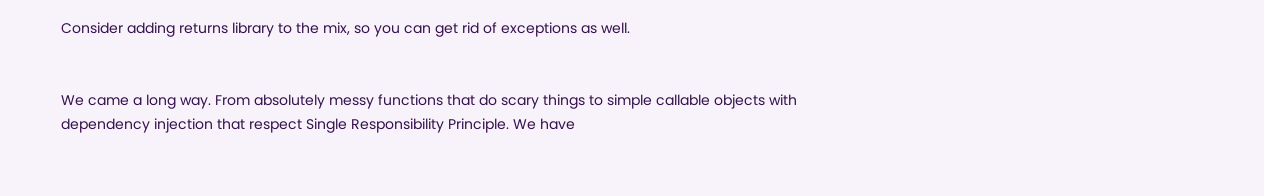Consider adding returns library to the mix, so you can get rid of exceptions as well.


We came a long way. From absolutely messy functions that do scary things to simple callable objects with dependency injection that respect Single Responsibility Principle. We have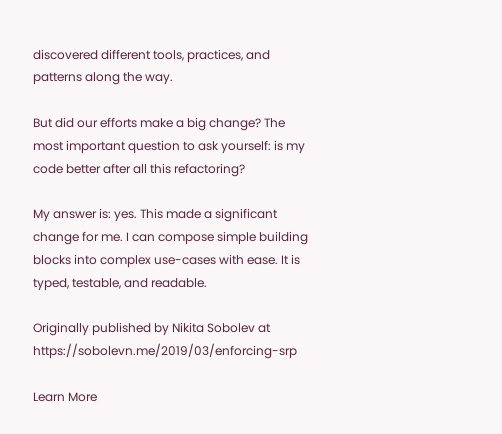discovered different tools, practices, and patterns along the way.

But did our efforts make a big change? The most important question to ask yourself: is my code better after all this refactoring?

My answer is: yes. This made a significant change for me. I can compose simple building blocks into complex use-cases with ease. It is typed, testable, and readable.

Originally published by Nikita Sobolev at https://sobolevn.me/2019/03/enforcing-srp

Learn More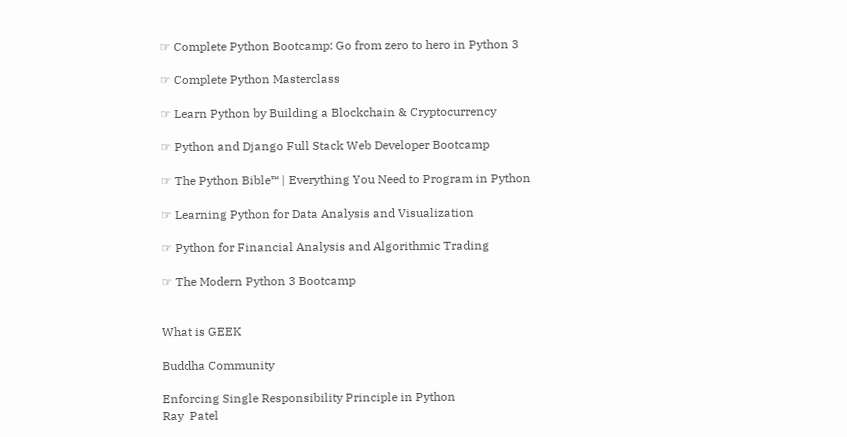☞ Complete Python Bootcamp: Go from zero to hero in Python 3

☞ Complete Python Masterclass

☞ Learn Python by Building a Blockchain & Cryptocurrency

☞ Python and Django Full Stack Web Developer Bootcamp

☞ The Python Bible™ | Everything You Need to Program in Python

☞ Learning Python for Data Analysis and Visualization

☞ Python for Financial Analysis and Algorithmic Trading

☞ The Modern Python 3 Bootcamp


What is GEEK

Buddha Community

Enforcing Single Responsibility Principle in Python
Ray  Patel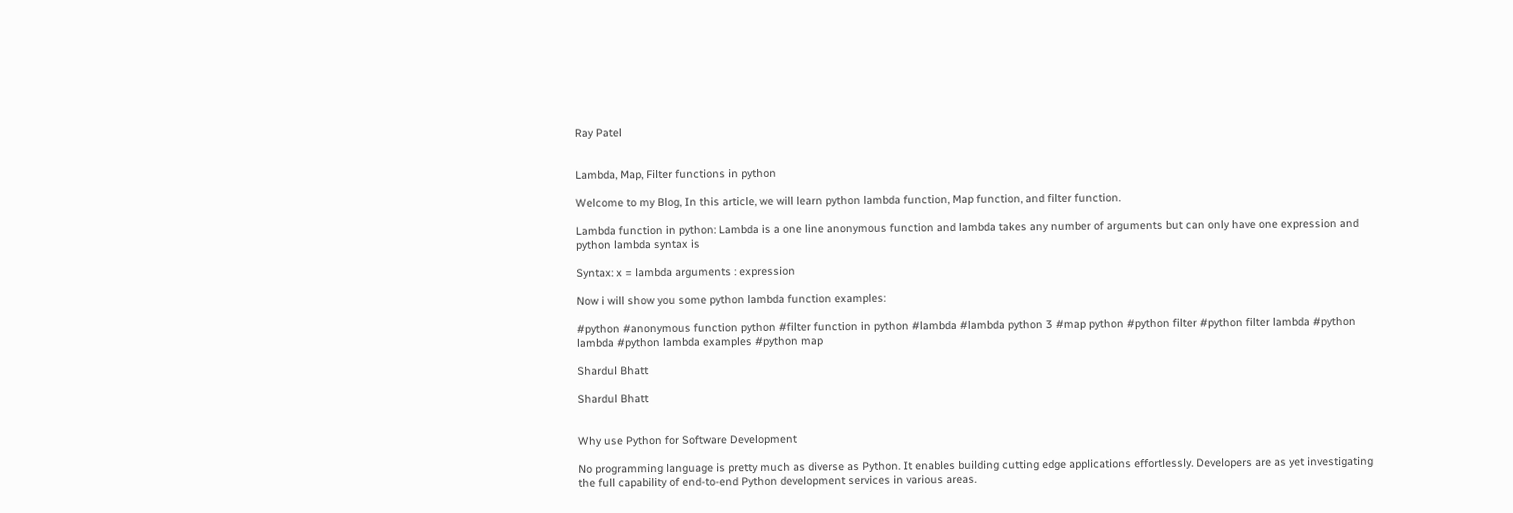Ray Patel


Lambda, Map, Filter functions in python

Welcome to my Blog, In this article, we will learn python lambda function, Map function, and filter function.

Lambda function in python: Lambda is a one line anonymous function and lambda takes any number of arguments but can only have one expression and python lambda syntax is

Syntax: x = lambda arguments : expression

Now i will show you some python lambda function examples:

#python #anonymous function python #filter function in python #lambda #lambda python 3 #map python #python filter #python filter lambda #python lambda #python lambda examples #python map

Shardul Bhatt

Shardul Bhatt


Why use Python for Software Development

No programming language is pretty much as diverse as Python. It enables building cutting edge applications effortlessly. Developers are as yet investigating the full capability of end-to-end Python development services in various areas.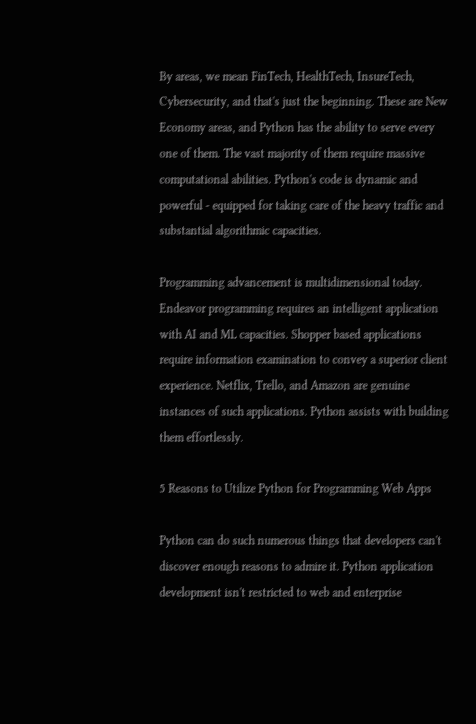By areas, we mean FinTech, HealthTech, InsureTech, Cybersecurity, and that's just the beginning. These are New Economy areas, and Python has the ability to serve every one of them. The vast majority of them require massive computational abilities. Python's code is dynamic and powerful - equipped for taking care of the heavy traffic and substantial algorithmic capacities.

Programming advancement is multidimensional today. Endeavor programming requires an intelligent application with AI and ML capacities. Shopper based applications require information examination to convey a superior client experience. Netflix, Trello, and Amazon are genuine instances of such applications. Python assists with building them effortlessly.

5 Reasons to Utilize Python for Programming Web Apps

Python can do such numerous things that developers can't discover enough reasons to admire it. Python application development isn't restricted to web and enterprise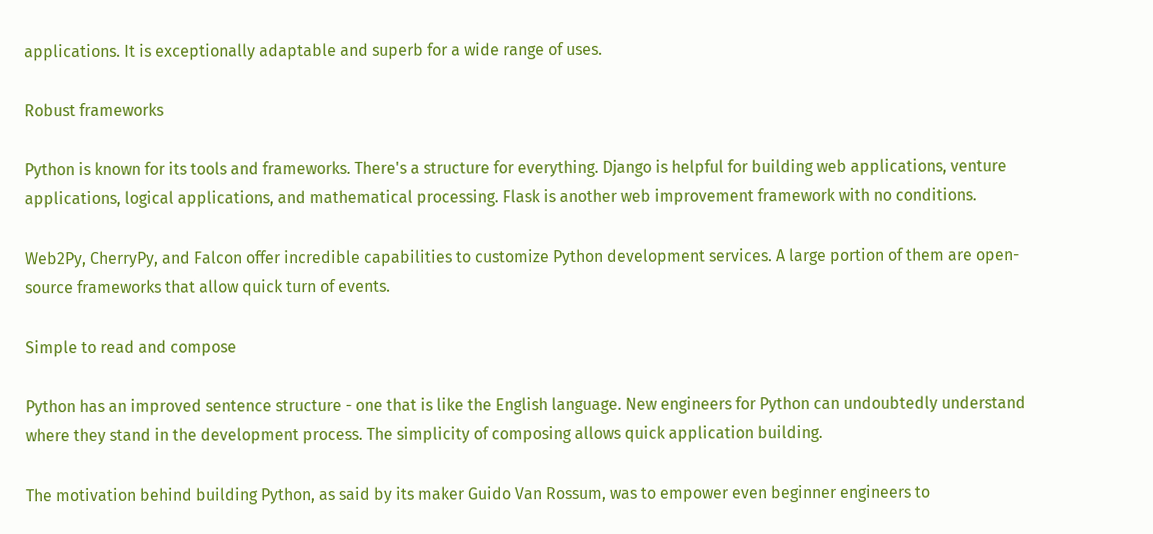applications. It is exceptionally adaptable and superb for a wide range of uses.

Robust frameworks

Python is known for its tools and frameworks. There's a structure for everything. Django is helpful for building web applications, venture applications, logical applications, and mathematical processing. Flask is another web improvement framework with no conditions.

Web2Py, CherryPy, and Falcon offer incredible capabilities to customize Python development services. A large portion of them are open-source frameworks that allow quick turn of events.

Simple to read and compose

Python has an improved sentence structure - one that is like the English language. New engineers for Python can undoubtedly understand where they stand in the development process. The simplicity of composing allows quick application building.

The motivation behind building Python, as said by its maker Guido Van Rossum, was to empower even beginner engineers to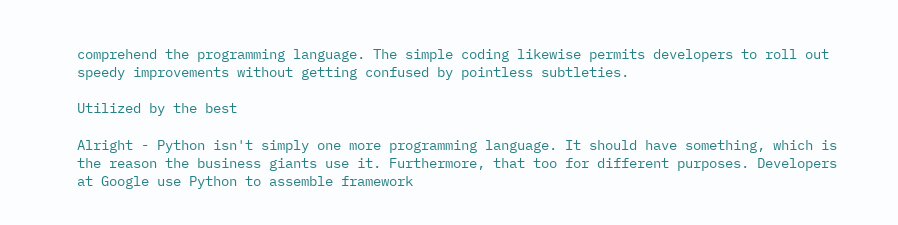comprehend the programming language. The simple coding likewise permits developers to roll out speedy improvements without getting confused by pointless subtleties.

Utilized by the best

Alright - Python isn't simply one more programming language. It should have something, which is the reason the business giants use it. Furthermore, that too for different purposes. Developers at Google use Python to assemble framework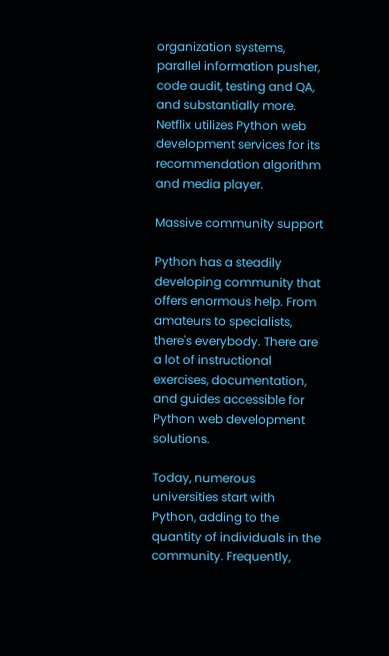organization systems, parallel information pusher, code audit, testing and QA, and substantially more. Netflix utilizes Python web development services for its recommendation algorithm and media player.

Massive community support

Python has a steadily developing community that offers enormous help. From amateurs to specialists, there's everybody. There are a lot of instructional exercises, documentation, and guides accessible for Python web development solutions.

Today, numerous universities start with Python, adding to the quantity of individuals in the community. Frequently,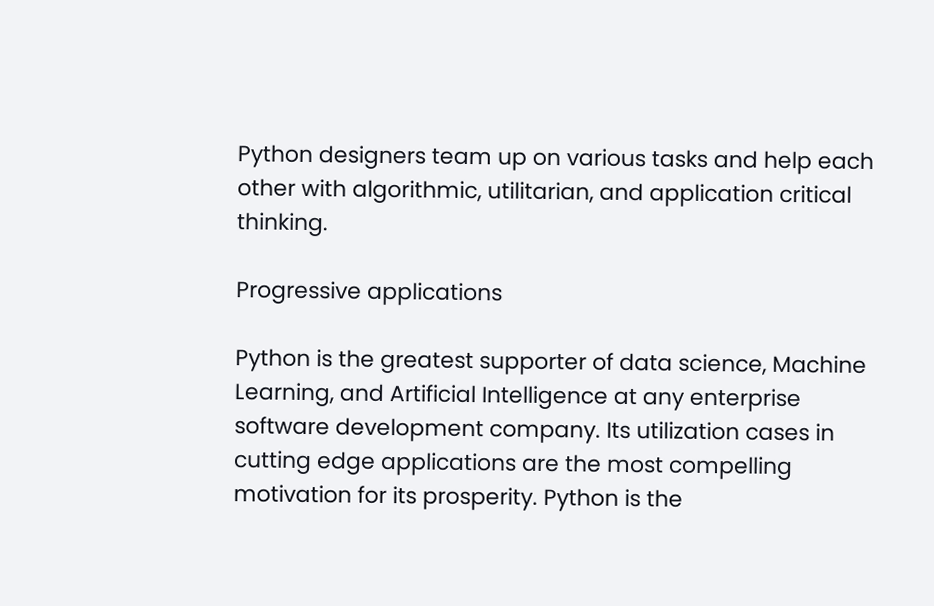Python designers team up on various tasks and help each other with algorithmic, utilitarian, and application critical thinking.

Progressive applications

Python is the greatest supporter of data science, Machine Learning, and Artificial Intelligence at any enterprise software development company. Its utilization cases in cutting edge applications are the most compelling motivation for its prosperity. Python is the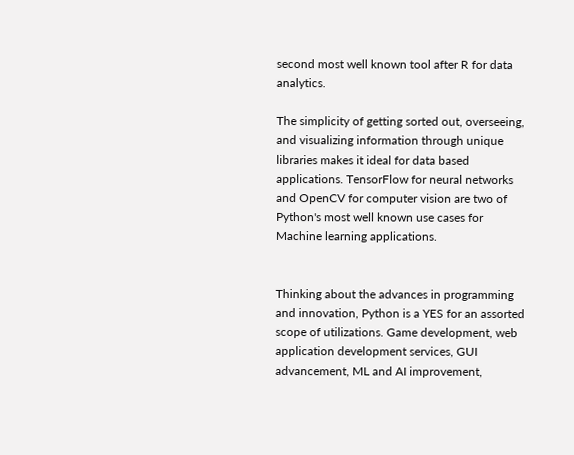second most well known tool after R for data analytics.

The simplicity of getting sorted out, overseeing, and visualizing information through unique libraries makes it ideal for data based applications. TensorFlow for neural networks and OpenCV for computer vision are two of Python's most well known use cases for Machine learning applications.


Thinking about the advances in programming and innovation, Python is a YES for an assorted scope of utilizations. Game development, web application development services, GUI advancement, ML and AI improvement,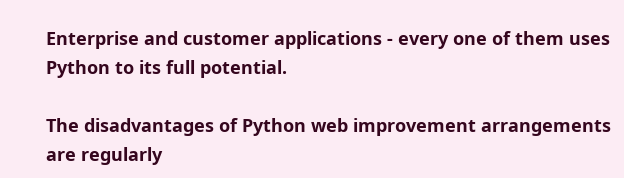Enterprise and customer applications - every one of them uses Python to its full potential.

The disadvantages of Python web improvement arrangements are regularly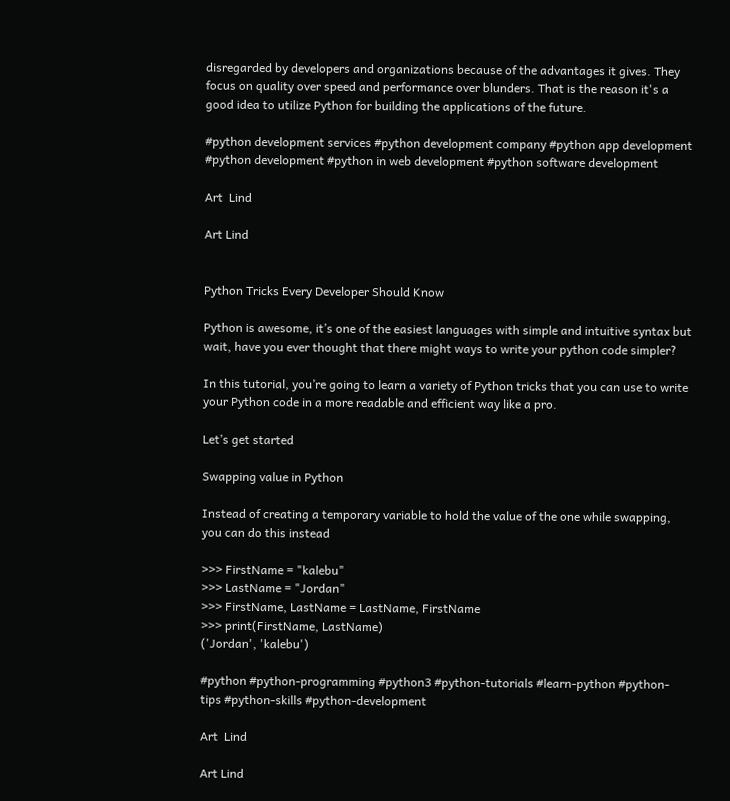disregarded by developers and organizations because of the advantages it gives. They focus on quality over speed and performance over blunders. That is the reason it's a good idea to utilize Python for building the applications of the future.

#python development services #python development company #python app development #python development #python in web development #python software development

Art  Lind

Art Lind


Python Tricks Every Developer Should Know

Python is awesome, it’s one of the easiest languages with simple and intuitive syntax but wait, have you ever thought that there might ways to write your python code simpler?

In this tutorial, you’re going to learn a variety of Python tricks that you can use to write your Python code in a more readable and efficient way like a pro.

Let’s get started

Swapping value in Python

Instead of creating a temporary variable to hold the value of the one while swapping, you can do this instead

>>> FirstName = "kalebu"
>>> LastName = "Jordan"
>>> FirstName, LastName = LastName, FirstName
>>> print(FirstName, LastName)
('Jordan', 'kalebu')

#python #python-programming #python3 #python-tutorials #learn-python #python-tips #python-skills #python-development

Art  Lind

Art Lind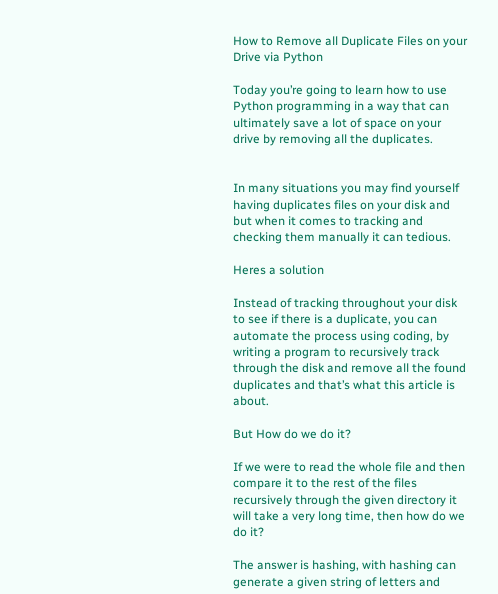How to Remove all Duplicate Files on your Drive via Python

Today you’re going to learn how to use Python programming in a way that can ultimately save a lot of space on your drive by removing all the duplicates.


In many situations you may find yourself having duplicates files on your disk and but when it comes to tracking and checking them manually it can tedious.

Heres a solution

Instead of tracking throughout your disk to see if there is a duplicate, you can automate the process using coding, by writing a program to recursively track through the disk and remove all the found duplicates and that’s what this article is about.

But How do we do it?

If we were to read the whole file and then compare it to the rest of the files recursively through the given directory it will take a very long time, then how do we do it?

The answer is hashing, with hashing can generate a given string of letters and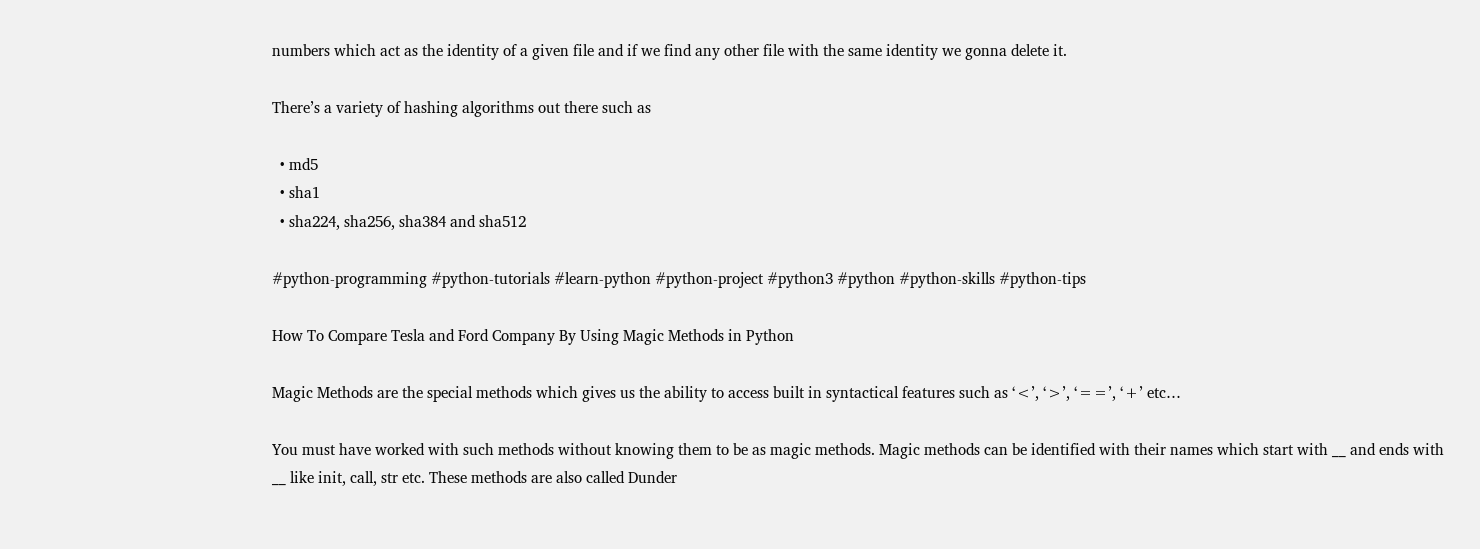numbers which act as the identity of a given file and if we find any other file with the same identity we gonna delete it.

There’s a variety of hashing algorithms out there such as

  • md5
  • sha1
  • sha224, sha256, sha384 and sha512

#python-programming #python-tutorials #learn-python #python-project #python3 #python #python-skills #python-tips

How To Compare Tesla and Ford Company By Using Magic Methods in Python

Magic Methods are the special methods which gives us the ability to access built in syntactical features such as ‘<’, ‘>’, ‘==’, ‘+’ etc…

You must have worked with such methods without knowing them to be as magic methods. Magic methods can be identified with their names which start with __ and ends with __ like init, call, str etc. These methods are also called Dunder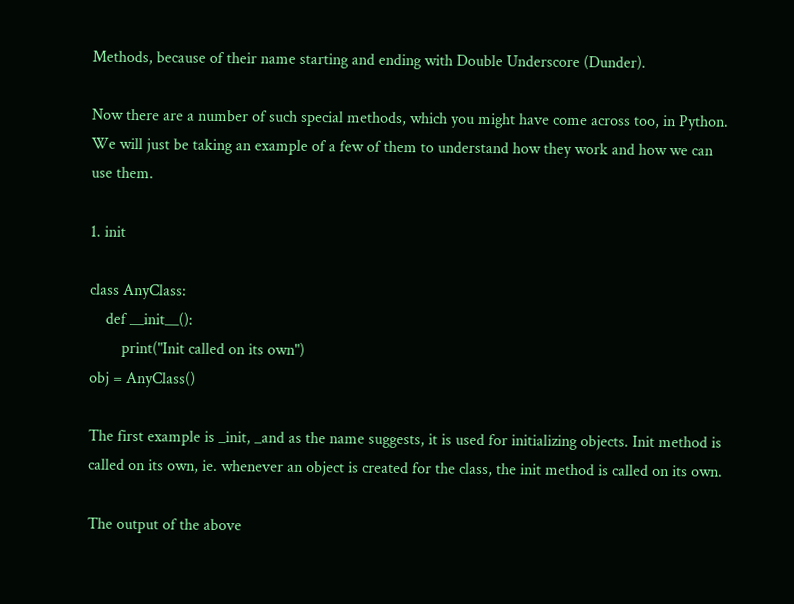Methods, because of their name starting and ending with Double Underscore (Dunder).

Now there are a number of such special methods, which you might have come across too, in Python. We will just be taking an example of a few of them to understand how they work and how we can use them.

1. init

class AnyClass:
    def __init__():
        print("Init called on its own")
obj = AnyClass()

The first example is _init, _and as the name suggests, it is used for initializing objects. Init method is called on its own, ie. whenever an object is created for the class, the init method is called on its own.

The output of the above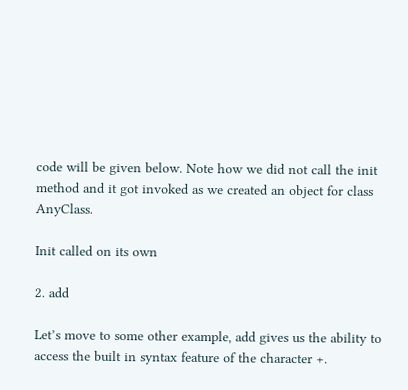code will be given below. Note how we did not call the init method and it got invoked as we created an object for class AnyClass.

Init called on its own

2. add

Let’s move to some other example, add gives us the ability to access the built in syntax feature of the character +.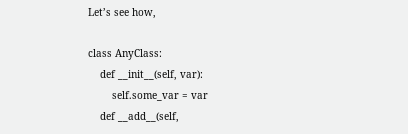Let’s see how,

class AnyClass:
    def __init__(self, var):
        self.some_var = var
    def __add__(self,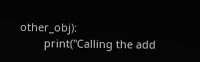other_obj):
        print("Calling the add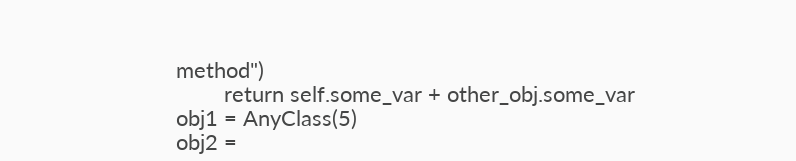method")
        return self.some_var + other_obj.some_var
obj1 = AnyClass(5)
obj2 =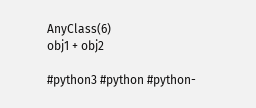AnyClass(6)
obj1 + obj2

#python3 #python #python-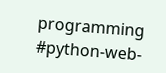programming #python-web-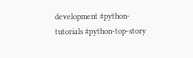development #python-tutorials #python-top-story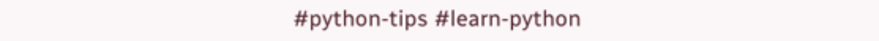#python-tips #learn-python